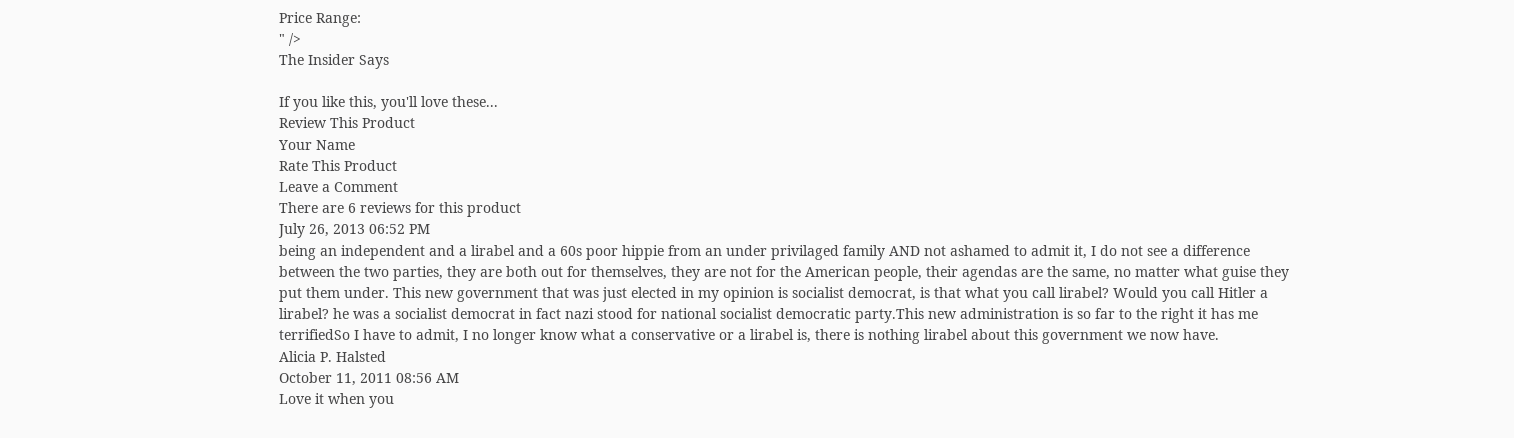Price Range:
" />
The Insider Says

If you like this, you'll love these...
Review This Product
Your Name
Rate This Product
Leave a Comment
There are 6 reviews for this product
July 26, 2013 06:52 PM
being an independent and a lirabel and a 60s poor hippie from an under privilaged family AND not ashamed to admit it, I do not see a difference between the two parties, they are both out for themselves, they are not for the American people, their agendas are the same, no matter what guise they put them under. This new government that was just elected in my opinion is socialist democrat, is that what you call lirabel? Would you call Hitler a lirabel? he was a socialist democrat in fact nazi stood for national socialist democratic party.This new administration is so far to the right it has me terrifiedSo I have to admit, I no longer know what a conservative or a lirabel is, there is nothing lirabel about this government we now have.
Alicia P. Halsted
October 11, 2011 08:56 AM
Love it when you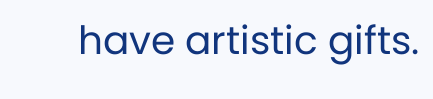have artistic gifts.